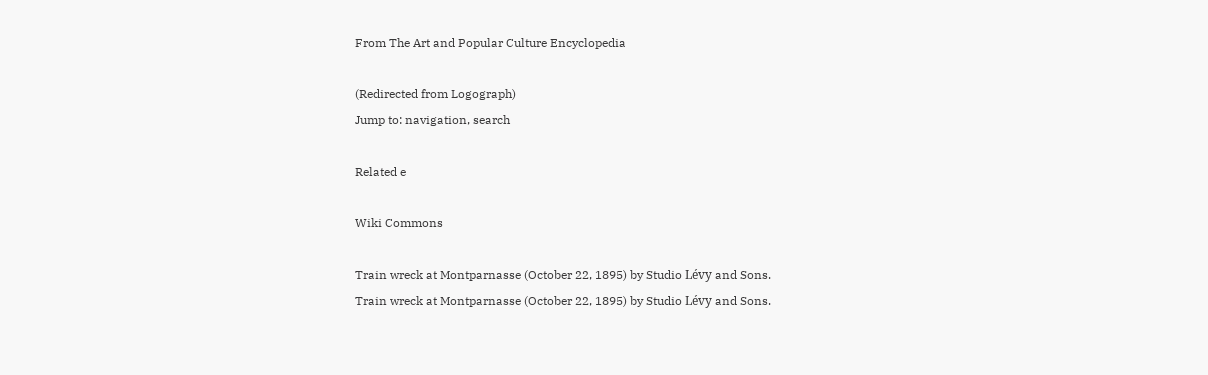From The Art and Popular Culture Encyclopedia

(Redirected from Logograph)
Jump to: navigation, search

Related e

Wiki Commons

Train wreck at Montparnasse (October 22, 1895) by Studio Lévy and Sons.
Train wreck at Montparnasse (October 22, 1895) by Studio Lévy and Sons.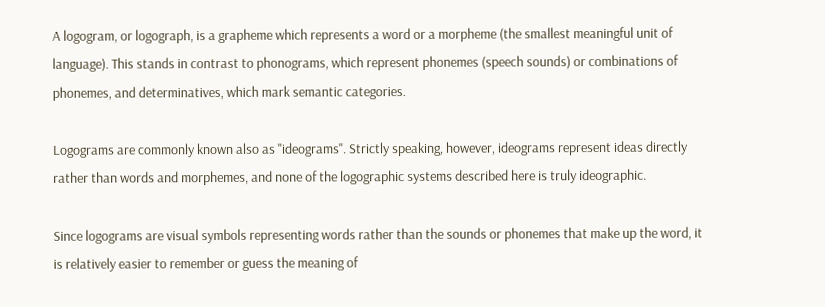A logogram, or logograph, is a grapheme which represents a word or a morpheme (the smallest meaningful unit of language). This stands in contrast to phonograms, which represent phonemes (speech sounds) or combinations of phonemes, and determinatives, which mark semantic categories.

Logograms are commonly known also as "ideograms". Strictly speaking, however, ideograms represent ideas directly rather than words and morphemes, and none of the logographic systems described here is truly ideographic.

Since logograms are visual symbols representing words rather than the sounds or phonemes that make up the word, it is relatively easier to remember or guess the meaning of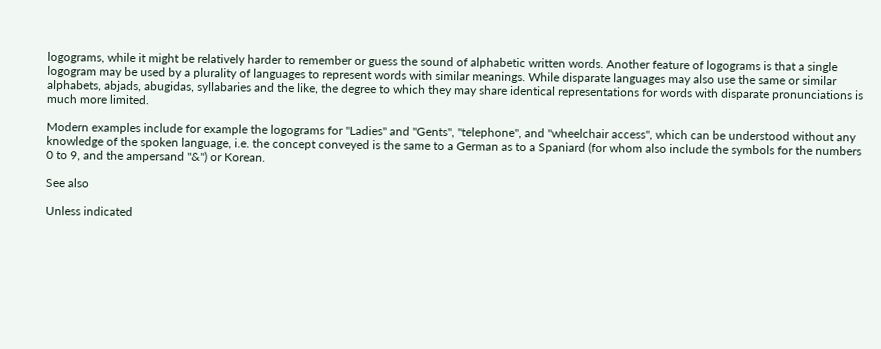logograms, while it might be relatively harder to remember or guess the sound of alphabetic written words. Another feature of logograms is that a single logogram may be used by a plurality of languages to represent words with similar meanings. While disparate languages may also use the same or similar alphabets, abjads, abugidas, syllabaries and the like, the degree to which they may share identical representations for words with disparate pronunciations is much more limited.

Modern examples include for example the logograms for "Ladies" and "Gents", "telephone", and "wheelchair access", which can be understood without any knowledge of the spoken language, i.e. the concept conveyed is the same to a German as to a Spaniard (for whom also include the symbols for the numbers 0 to 9, and the ampersand "&") or Korean.

See also

Unless indicated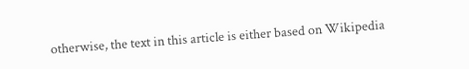otherwise, the text in this article is either based on Wikipedia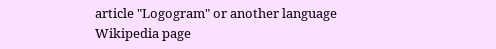article "Logogram" or another language Wikipedia page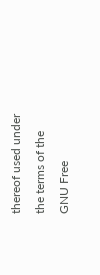thereof used under the terms of the GNU Free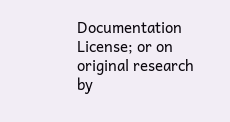Documentation License; or on original research by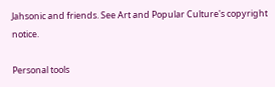Jahsonic and friends. See Art and Popular Culture's copyright notice.

Personal tools